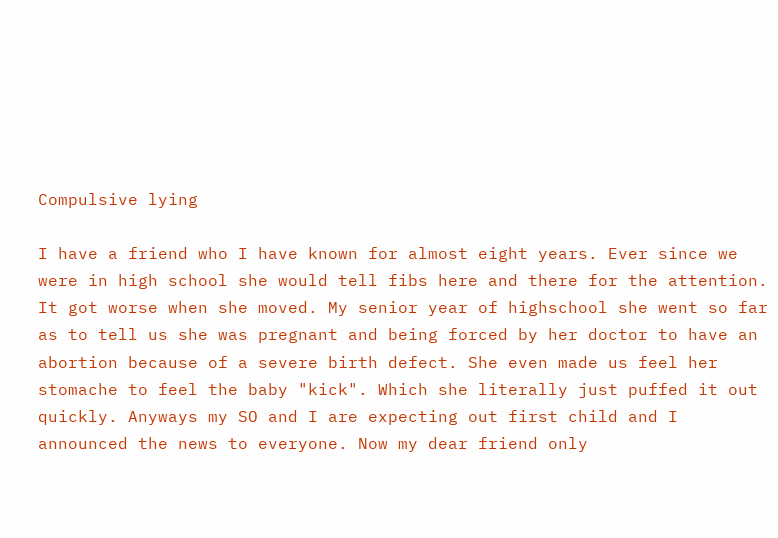Compulsive lying

I have a friend who I have known for almost eight years. Ever since we were in high school she would tell fibs here and there for the attention. It got worse when she moved. My senior year of highschool she went so far as to tell us she was pregnant and being forced by her doctor to have an abortion because of a severe birth defect. She even made us feel her stomache to feel the baby "kick". Which she literally just puffed it out quickly. Anyways my SO and I are expecting out first child and I announced the news to everyone. Now my dear friend only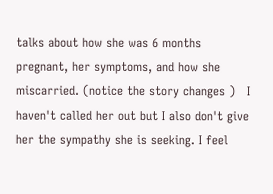talks about how she was 6 months pregnant, her symptoms, and how she miscarried. (notice the story changes )   I haven't called her out but I also don't give her the sympathy she is seeking. I feel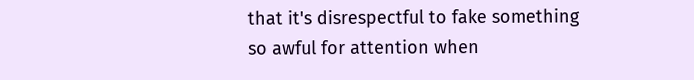that it's disrespectful to fake something so awful for attention when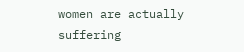women are actually suffering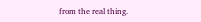from the real thing.